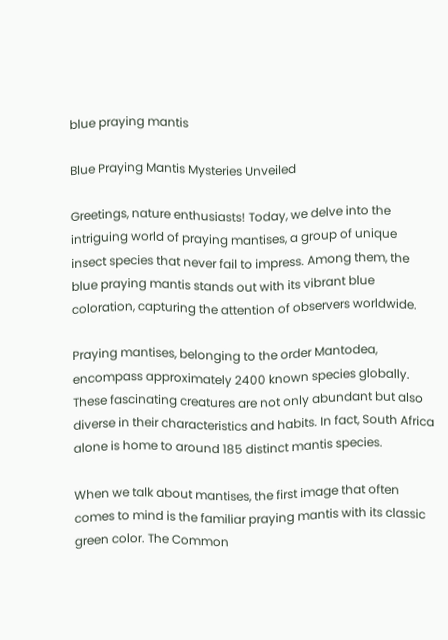blue praying mantis

Blue Praying Mantis Mysteries Unveiled

Greetings, nature enthusiasts! Today, we delve into the intriguing world of praying mantises, a group of unique insect species that never fail to impress. Among them, the blue praying mantis stands out with its vibrant blue coloration, capturing the attention of observers worldwide.

Praying mantises, belonging to the order Mantodea, encompass approximately 2400 known species globally. These fascinating creatures are not only abundant but also diverse in their characteristics and habits. In fact, South Africa alone is home to around 185 distinct mantis species.

When we talk about mantises, the first image that often comes to mind is the familiar praying mantis with its classic green color. The Common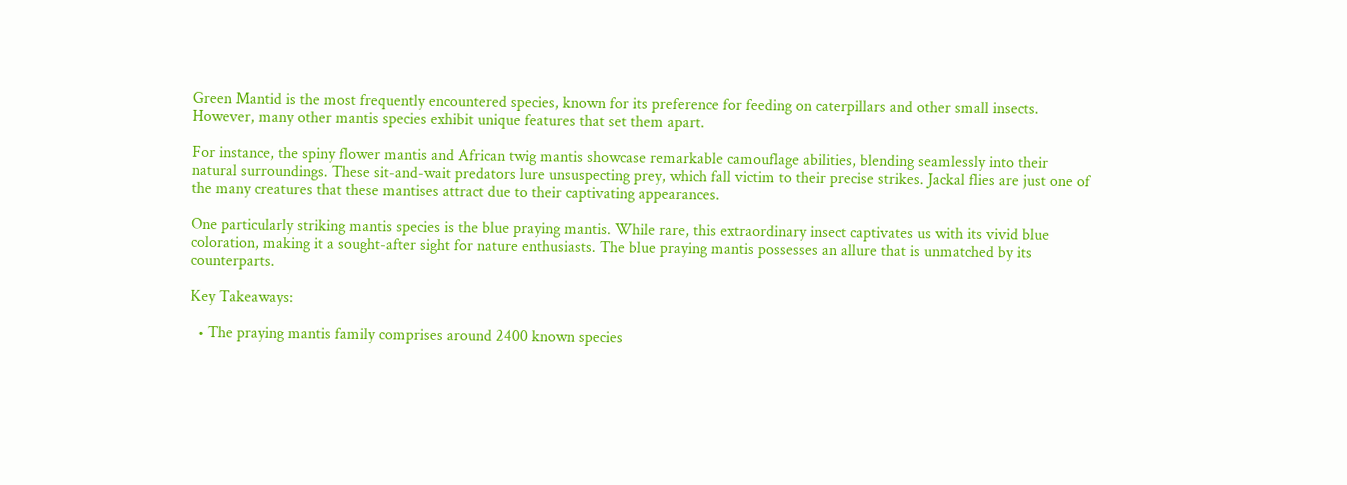Green Mantid is the most frequently encountered species, known for its preference for feeding on caterpillars and other small insects. However, many other mantis species exhibit unique features that set them apart.

For instance, the spiny flower mantis and African twig mantis showcase remarkable camouflage abilities, blending seamlessly into their natural surroundings. These sit-and-wait predators lure unsuspecting prey, which fall victim to their precise strikes. Jackal flies are just one of the many creatures that these mantises attract due to their captivating appearances.

One particularly striking mantis species is the blue praying mantis. While rare, this extraordinary insect captivates us with its vivid blue coloration, making it a sought-after sight for nature enthusiasts. The blue praying mantis possesses an allure that is unmatched by its counterparts.

Key Takeaways:

  • The praying mantis family comprises around 2400 known species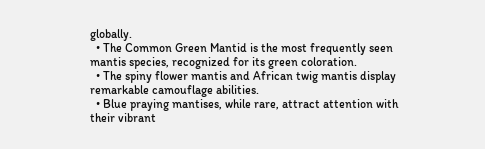globally.
  • The Common Green Mantid is the most frequently seen mantis species, recognized for its green coloration.
  • The spiny flower mantis and African twig mantis display remarkable camouflage abilities.
  • Blue praying mantises, while rare, attract attention with their vibrant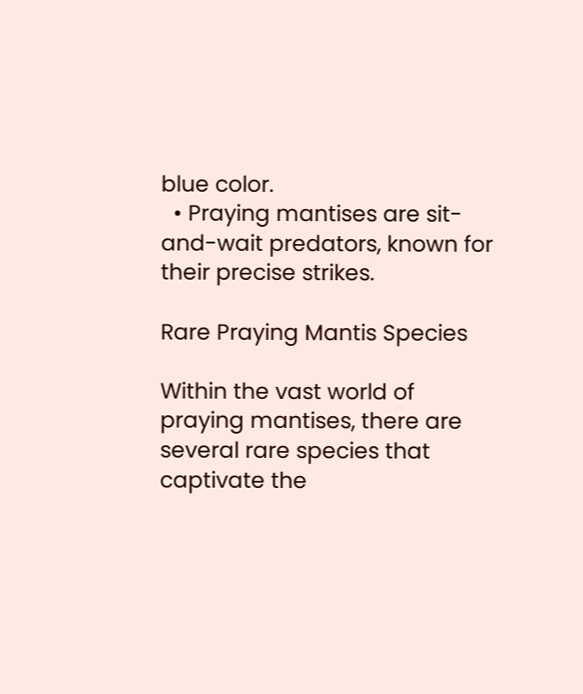blue color.
  • Praying mantises are sit-and-wait predators, known for their precise strikes.

Rare Praying Mantis Species

Within the vast world of praying mantises, there are several rare species that captivate the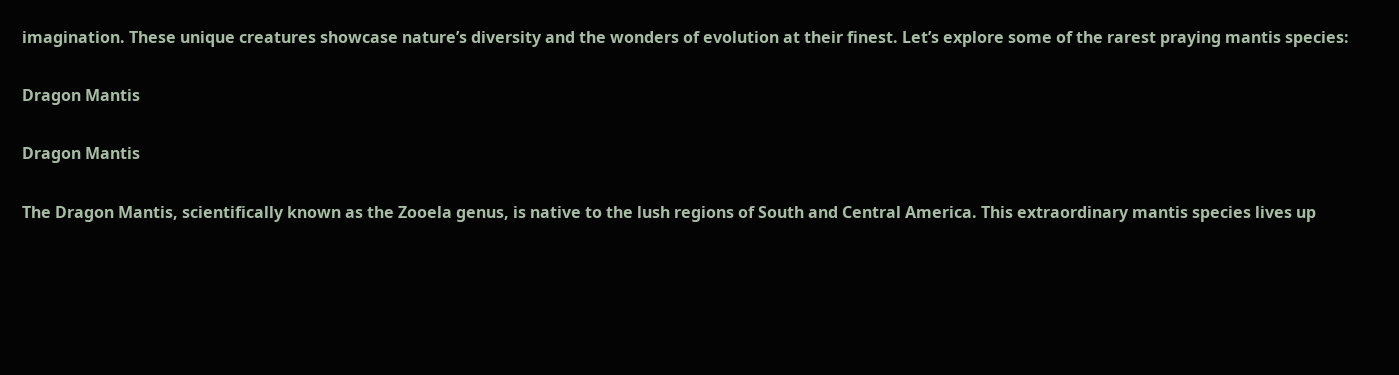imagination. These unique creatures showcase nature’s diversity and the wonders of evolution at their finest. Let’s explore some of the rarest praying mantis species:

Dragon Mantis

Dragon Mantis

The Dragon Mantis, scientifically known as the Zooela genus, is native to the lush regions of South and Central America. This extraordinary mantis species lives up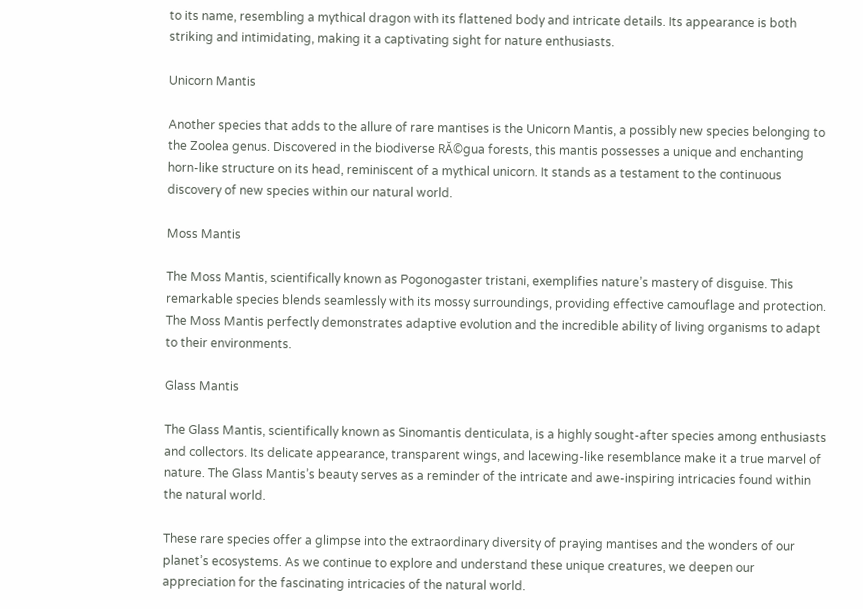to its name, resembling a mythical dragon with its flattened body and intricate details. Its appearance is both striking and intimidating, making it a captivating sight for nature enthusiasts.

Unicorn Mantis

Another species that adds to the allure of rare mantises is the Unicorn Mantis, a possibly new species belonging to the Zoolea genus. Discovered in the biodiverse RĂ©gua forests, this mantis possesses a unique and enchanting horn-like structure on its head, reminiscent of a mythical unicorn. It stands as a testament to the continuous discovery of new species within our natural world.

Moss Mantis

The Moss Mantis, scientifically known as Pogonogaster tristani, exemplifies nature’s mastery of disguise. This remarkable species blends seamlessly with its mossy surroundings, providing effective camouflage and protection. The Moss Mantis perfectly demonstrates adaptive evolution and the incredible ability of living organisms to adapt to their environments.

Glass Mantis

The Glass Mantis, scientifically known as Sinomantis denticulata, is a highly sought-after species among enthusiasts and collectors. Its delicate appearance, transparent wings, and lacewing-like resemblance make it a true marvel of nature. The Glass Mantis’s beauty serves as a reminder of the intricate and awe-inspiring intricacies found within the natural world.

These rare species offer a glimpse into the extraordinary diversity of praying mantises and the wonders of our planet’s ecosystems. As we continue to explore and understand these unique creatures, we deepen our appreciation for the fascinating intricacies of the natural world.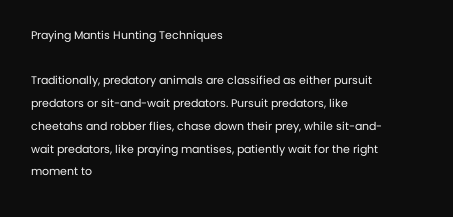Praying Mantis Hunting Techniques

Traditionally, predatory animals are classified as either pursuit predators or sit-and-wait predators. Pursuit predators, like cheetahs and robber flies, chase down their prey, while sit-and-wait predators, like praying mantises, patiently wait for the right moment to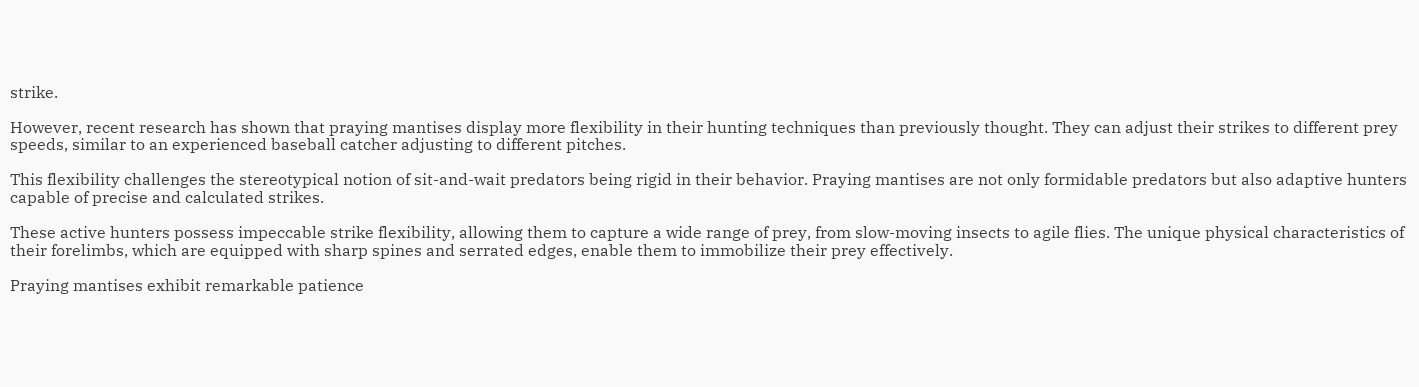strike.

However, recent research has shown that praying mantises display more flexibility in their hunting techniques than previously thought. They can adjust their strikes to different prey speeds, similar to an experienced baseball catcher adjusting to different pitches.

This flexibility challenges the stereotypical notion of sit-and-wait predators being rigid in their behavior. Praying mantises are not only formidable predators but also adaptive hunters capable of precise and calculated strikes.

These active hunters possess impeccable strike flexibility, allowing them to capture a wide range of prey, from slow-moving insects to agile flies. The unique physical characteristics of their forelimbs, which are equipped with sharp spines and serrated edges, enable them to immobilize their prey effectively.

Praying mantises exhibit remarkable patience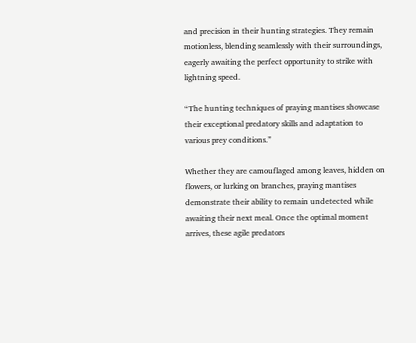and precision in their hunting strategies. They remain motionless, blending seamlessly with their surroundings, eagerly awaiting the perfect opportunity to strike with lightning speed.

“The hunting techniques of praying mantises showcase their exceptional predatory skills and adaptation to various prey conditions.”

Whether they are camouflaged among leaves, hidden on flowers, or lurking on branches, praying mantises demonstrate their ability to remain undetected while awaiting their next meal. Once the optimal moment arrives, these agile predators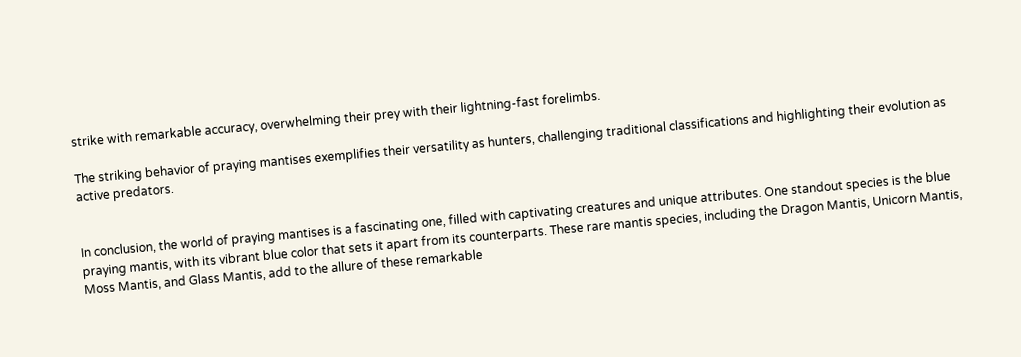strike with remarkable accuracy, overwhelming their prey with their lightning-fast forelimbs.

The striking behavior of praying mantises exemplifies their versatility as hunters, challenging traditional classifications and highlighting their evolution as active predators.


In conclusion, the world of praying mantises is a fascinating one, filled with captivating creatures and unique attributes. One standout species is the blue praying mantis, with its vibrant blue color that sets it apart from its counterparts. These rare mantis species, including the Dragon Mantis, Unicorn Mantis, Moss Mantis, and Glass Mantis, add to the allure of these remarkable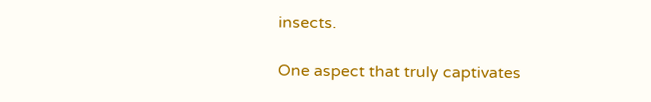insects.

One aspect that truly captivates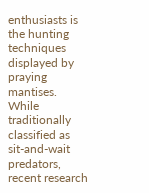enthusiasts is the hunting techniques displayed by praying mantises. While traditionally classified as sit-and-wait predators, recent research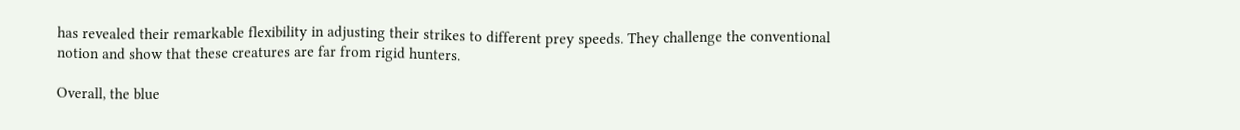has revealed their remarkable flexibility in adjusting their strikes to different prey speeds. They challenge the conventional notion and show that these creatures are far from rigid hunters.

Overall, the blue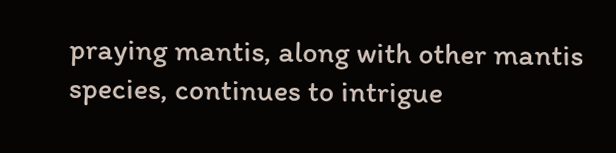praying mantis, along with other mantis species, continues to intrigue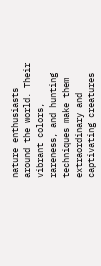nature enthusiasts around the world. Their vibrant colors, rareness, and hunting techniques make them extraordinary and captivating creatures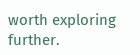worth exploring further.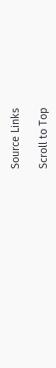Source Links

Scroll to Top